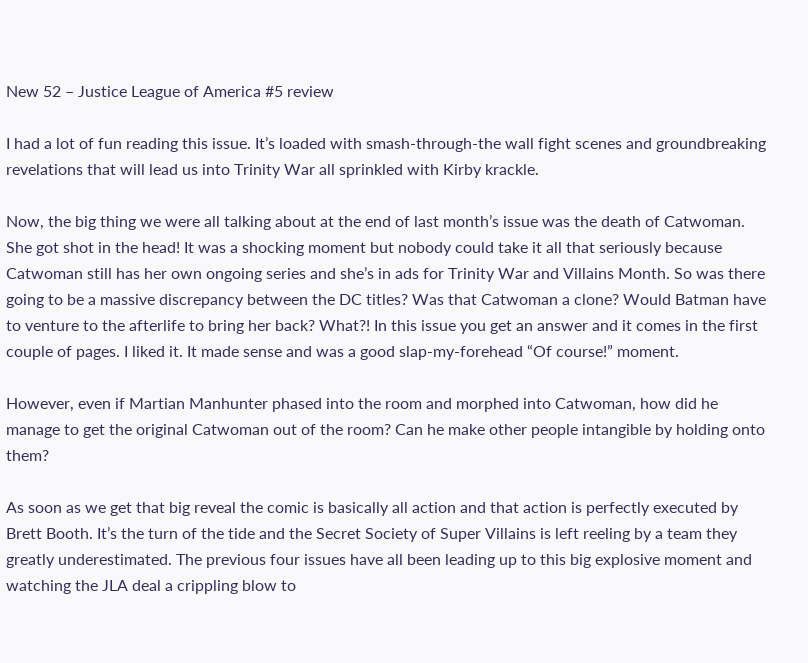New 52 – Justice League of America #5 review

I had a lot of fun reading this issue. It’s loaded with smash-through-the wall fight scenes and groundbreaking revelations that will lead us into Trinity War all sprinkled with Kirby krackle.

Now, the big thing we were all talking about at the end of last month’s issue was the death of Catwoman. She got shot in the head! It was a shocking moment but nobody could take it all that seriously because Catwoman still has her own ongoing series and she’s in ads for Trinity War and Villains Month. So was there going to be a massive discrepancy between the DC titles? Was that Catwoman a clone? Would Batman have to venture to the afterlife to bring her back? What?! In this issue you get an answer and it comes in the first couple of pages. I liked it. It made sense and was a good slap-my-forehead “Of course!” moment.

However, even if Martian Manhunter phased into the room and morphed into Catwoman, how did he manage to get the original Catwoman out of the room? Can he make other people intangible by holding onto them?

As soon as we get that big reveal the comic is basically all action and that action is perfectly executed by Brett Booth. It’s the turn of the tide and the Secret Society of Super Villains is left reeling by a team they greatly underestimated. The previous four issues have all been leading up to this big explosive moment and watching the JLA deal a crippling blow to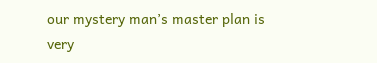our mystery man’s master plan is very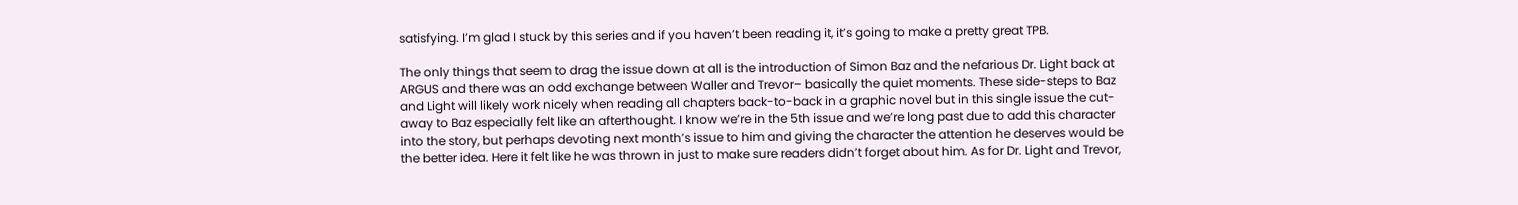satisfying. I’m glad I stuck by this series and if you haven’t been reading it, it’s going to make a pretty great TPB.

The only things that seem to drag the issue down at all is the introduction of Simon Baz and the nefarious Dr. Light back at ARGUS and there was an odd exchange between Waller and Trevor– basically the quiet moments. These side-steps to Baz and Light will likely work nicely when reading all chapters back-to-back in a graphic novel but in this single issue the cut-away to Baz especially felt like an afterthought. I know we’re in the 5th issue and we’re long past due to add this character into the story, but perhaps devoting next month’s issue to him and giving the character the attention he deserves would be the better idea. Here it felt like he was thrown in just to make sure readers didn’t forget about him. As for Dr. Light and Trevor,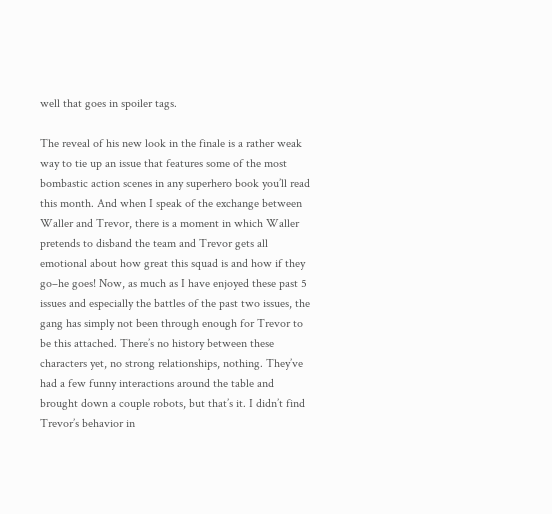well that goes in spoiler tags.

The reveal of his new look in the finale is a rather weak way to tie up an issue that features some of the most bombastic action scenes in any superhero book you’ll read this month. And when I speak of the exchange between Waller and Trevor, there is a moment in which Waller pretends to disband the team and Trevor gets all emotional about how great this squad is and how if they go–he goes! Now, as much as I have enjoyed these past 5 issues and especially the battles of the past two issues, the gang has simply not been through enough for Trevor to be this attached. There’s no history between these characters yet, no strong relationships, nothing. They’ve had a few funny interactions around the table and brought down a couple robots, but that’s it. I didn’t find Trevor’s behavior in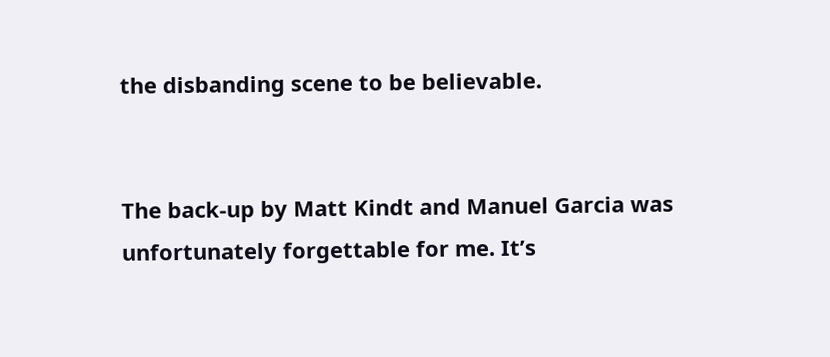the disbanding scene to be believable.


The back-up by Matt Kindt and Manuel Garcia was unfortunately forgettable for me. It’s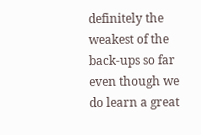definitely the weakest of the back-ups so far even though we do learn a great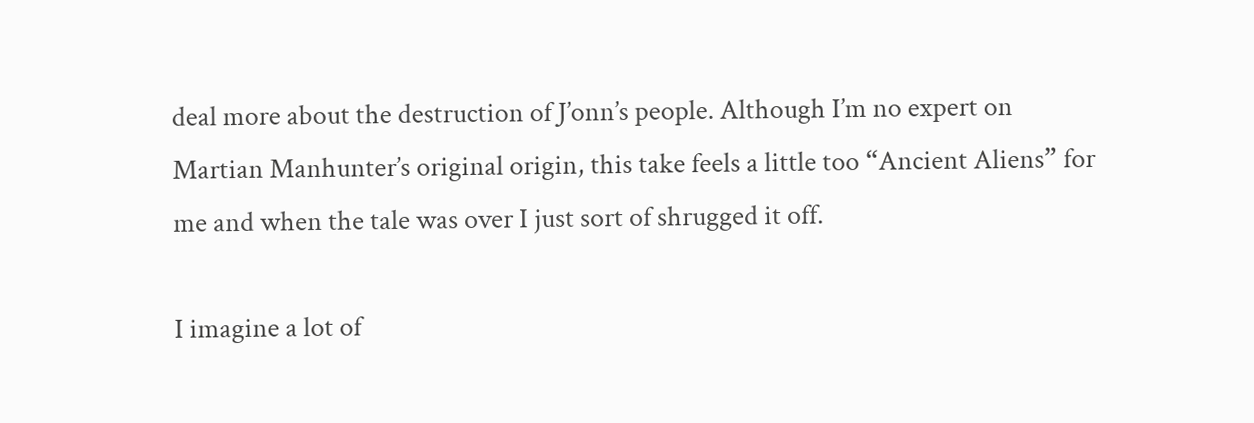deal more about the destruction of J’onn’s people. Although I’m no expert on Martian Manhunter’s original origin, this take feels a little too “Ancient Aliens” for me and when the tale was over I just sort of shrugged it off.

I imagine a lot of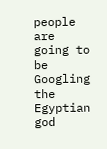people are going to be Googling the Egyptian god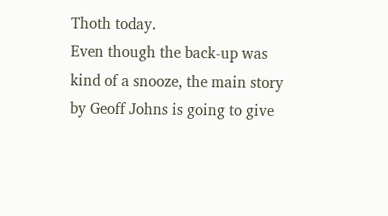Thoth today.
Even though the back-up was kind of a snooze, the main story by Geoff Johns is going to give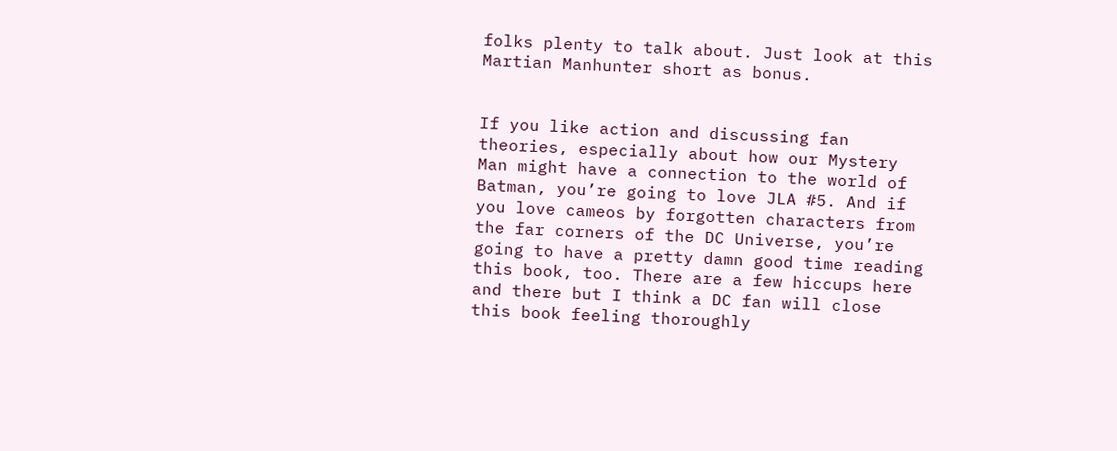folks plenty to talk about. Just look at this Martian Manhunter short as bonus.


If you like action and discussing fan theories, especially about how our Mystery Man might have a connection to the world of Batman, you’re going to love JLA #5. And if you love cameos by forgotten characters from the far corners of the DC Universe, you’re going to have a pretty damn good time reading this book, too. There are a few hiccups here and there but I think a DC fan will close this book feeling thoroughly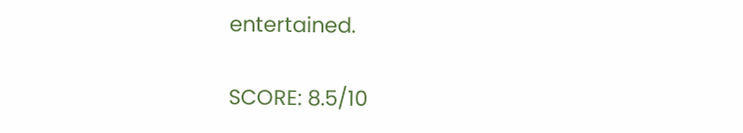entertained.

SCORE: 8.5/10